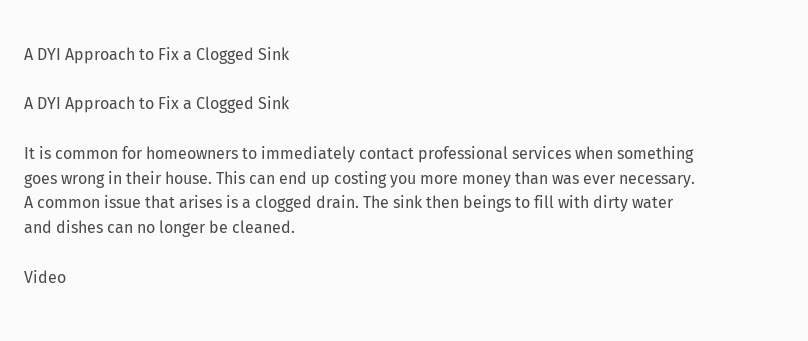A DYI Approach to Fix a Clogged Sink

A DYI Approach to Fix a Clogged Sink

It is common for homeowners to immediately contact professional services when something goes wrong in their house. This can end up costing you more money than was ever necessary. A common issue that arises is a clogged drain. The sink then beings to fill with dirty water and dishes can no longer be cleaned.

Video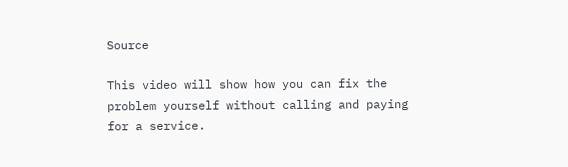Source

This video will show how you can fix the problem yourself without calling and paying for a service.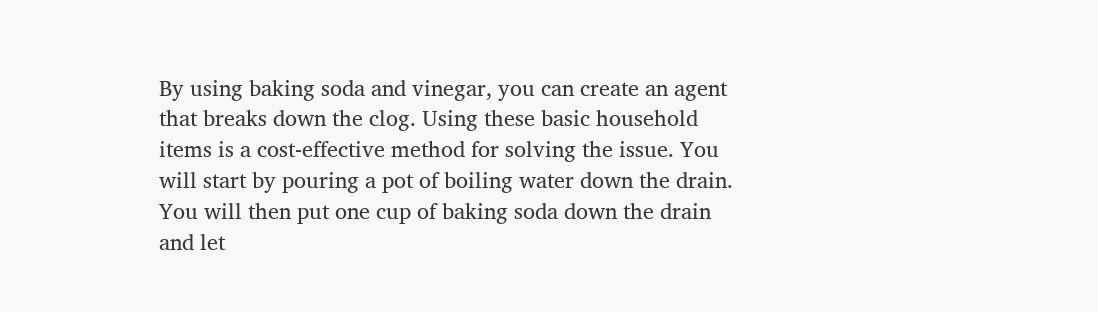By using baking soda and vinegar, you can create an agent that breaks down the clog. Using these basic household items is a cost-effective method for solving the issue. You will start by pouring a pot of boiling water down the drain. You will then put one cup of baking soda down the drain and let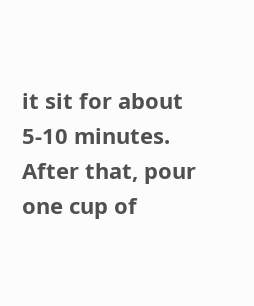it sit for about 5-10 minutes. After that, pour one cup of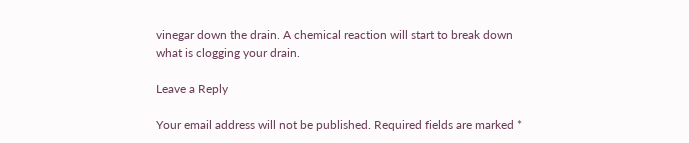vinegar down the drain. A chemical reaction will start to break down what is clogging your drain.

Leave a Reply

Your email address will not be published. Required fields are marked *